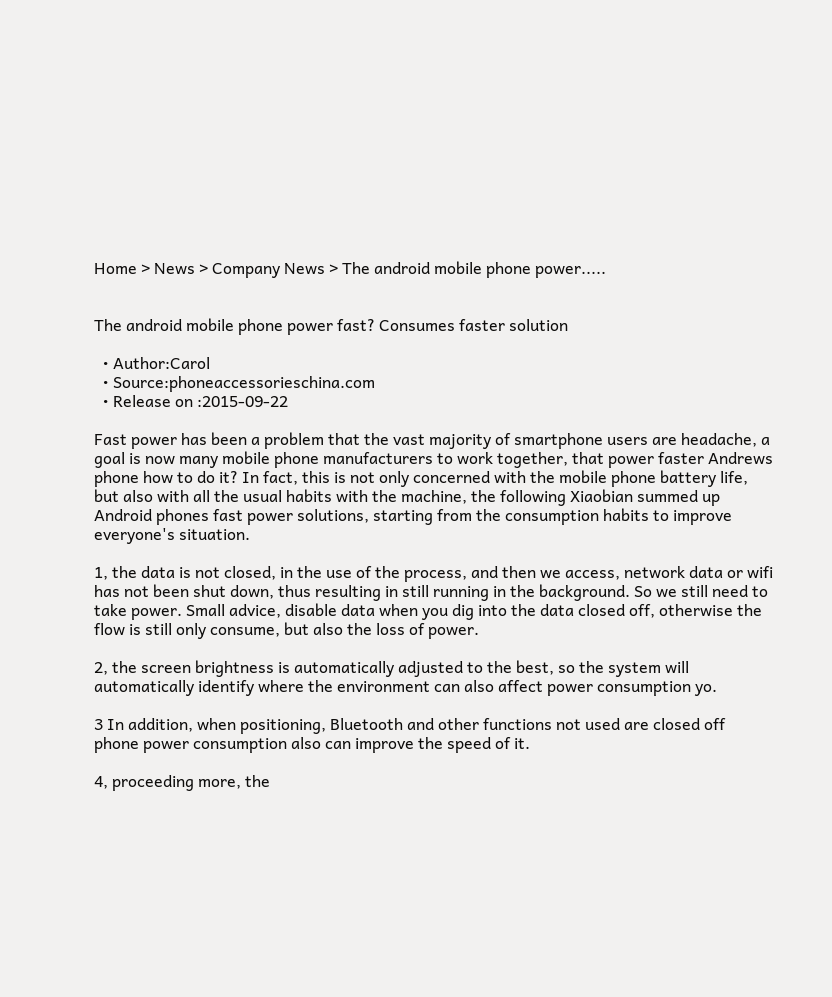Home > News > Company News > The android mobile phone power.....


The android mobile phone power fast? Consumes faster solution

  • Author:Carol
  • Source:phoneaccessorieschina.com
  • Release on :2015-09-22

Fast power has been a problem that the vast majority of smartphone users are headache, a goal is now many mobile phone manufacturers to work together, that power faster Andrews phone how to do it? In fact, this is not only concerned with the mobile phone battery life, but also with all the usual habits with the machine, the following Xiaobian summed up Android phones fast power solutions, starting from the consumption habits to improve everyone's situation.

1, the data is not closed, in the use of the process, and then we access, network data or wifi has not been shut down, thus resulting in still running in the background. So we still need to take power. Small advice, disable data when you dig into the data closed off, otherwise the flow is still only consume, but also the loss of power.

2, the screen brightness is automatically adjusted to the best, so the system will automatically identify where the environment can also affect power consumption yo.

3 In addition, when positioning, Bluetooth and other functions not used are closed off phone power consumption also can improve the speed of it.

4, proceeding more, the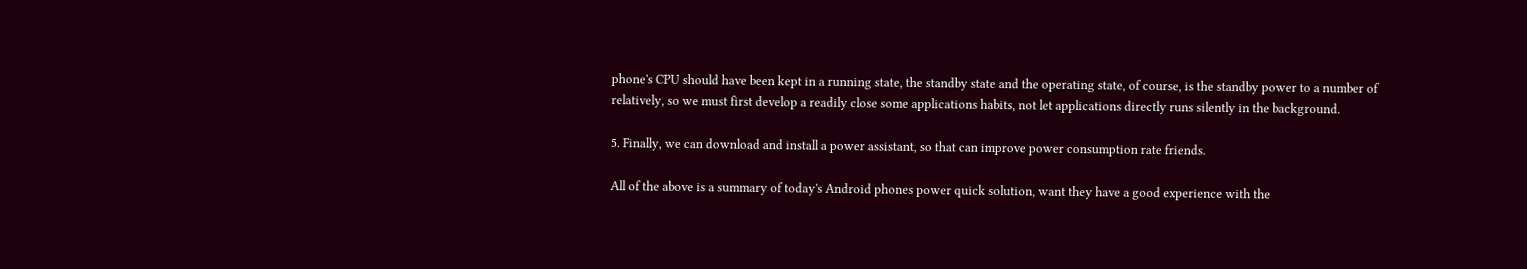phone's CPU should have been kept in a running state, the standby state and the operating state, of course, is the standby power to a number of relatively, so we must first develop a readily close some applications habits, not let applications directly runs silently in the background.

5. Finally, we can download and install a power assistant, so that can improve power consumption rate friends.

All of the above is a summary of today's Android phones power quick solution, want they have a good experience with the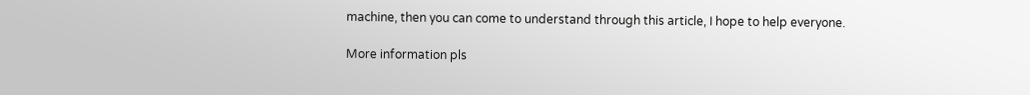machine, then you can come to understand through this article, I hope to help everyone.

More information pls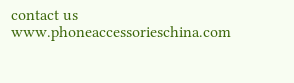contact us www.phoneaccessorieschina.com